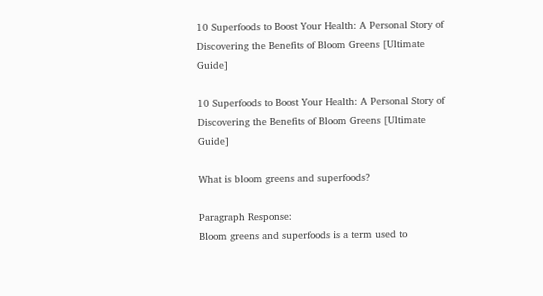10 Superfoods to Boost Your Health: A Personal Story of Discovering the Benefits of Bloom Greens [Ultimate Guide]

10 Superfoods to Boost Your Health: A Personal Story of Discovering the Benefits of Bloom Greens [Ultimate Guide]

What is bloom greens and superfoods?

Paragraph Response:
Bloom greens and superfoods is a term used to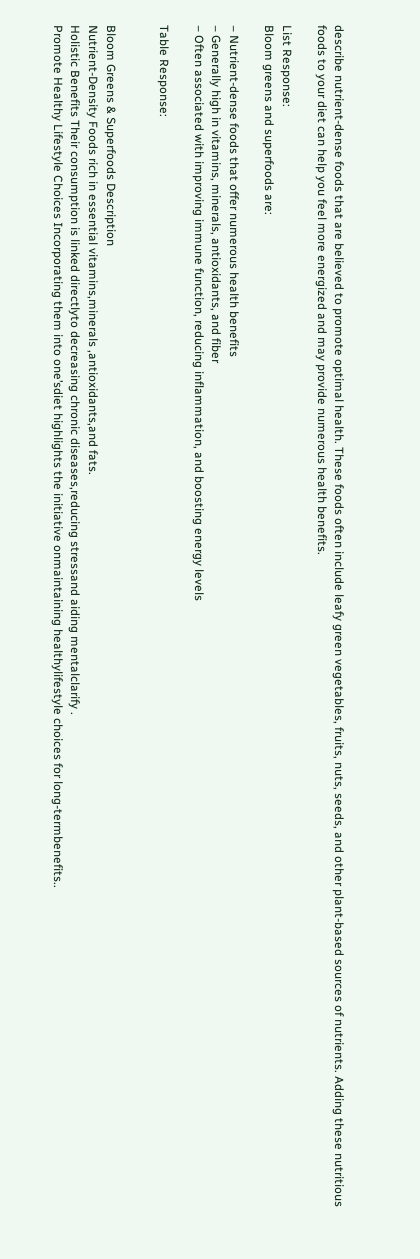describe nutrient-dense foods that are believed to promote optimal health. These foods often include leafy green vegetables, fruits, nuts, seeds, and other plant-based sources of nutrients. Adding these nutritious foods to your diet can help you feel more energized and may provide numerous health benefits.

List Response:
Bloom greens and superfoods are:

– Nutrient-dense foods that offer numerous health benefits
– Generally high in vitamins, minerals, antioxidants, and fiber
– Often associated with improving immune function, reducing inflammation, and boosting energy levels

Table Response:


Bloom Greens & Superfoods Description
Nutrient-Density Foods rich in essential vitamins,minerals ,antioxidants,and fats.
Holistic Benefits Their consumption is linked directlyto decreasing chronic diseases,reducing stressand aiding mentalclarify .
Promote Healthy Lifestyle Choices Incorporating them into one’sdiet highlights the initiative onmaintaining healthylifestyle choices for long-termbenefits..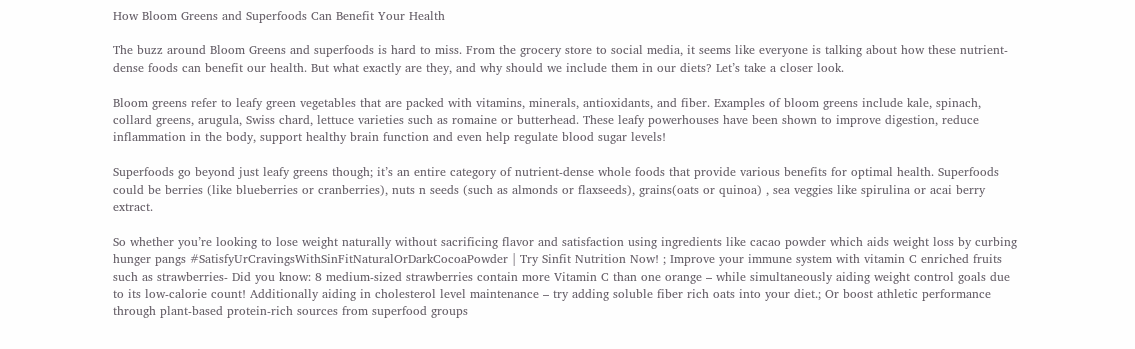How Bloom Greens and Superfoods Can Benefit Your Health

The buzz around Bloom Greens and superfoods is hard to miss. From the grocery store to social media, it seems like everyone is talking about how these nutrient-dense foods can benefit our health. But what exactly are they, and why should we include them in our diets? Let’s take a closer look.

Bloom greens refer to leafy green vegetables that are packed with vitamins, minerals, antioxidants, and fiber. Examples of bloom greens include kale, spinach, collard greens, arugula, Swiss chard, lettuce varieties such as romaine or butterhead. These leafy powerhouses have been shown to improve digestion, reduce inflammation in the body, support healthy brain function and even help regulate blood sugar levels!

Superfoods go beyond just leafy greens though; it’s an entire category of nutrient-dense whole foods that provide various benefits for optimal health. Superfoods could be berries (like blueberries or cranberries), nuts n seeds (such as almonds or flaxseeds), grains(oats or quinoa) , sea veggies like spirulina or acai berry extract.

So whether you’re looking to lose weight naturally without sacrificing flavor and satisfaction using ingredients like cacao powder which aids weight loss by curbing hunger pangs #SatisfyUrCravingsWithSinFitNaturalOrDarkCocoaPowder | Try Sinfit Nutrition Now! ; Improve your immune system with vitamin C enriched fruits such as strawberries- Did you know: 8 medium-sized strawberries contain more Vitamin C than one orange – while simultaneously aiding weight control goals due to its low-calorie count! Additionally aiding in cholesterol level maintenance – try adding soluble fiber rich oats into your diet.; Or boost athletic performance through plant-based protein-rich sources from superfood groups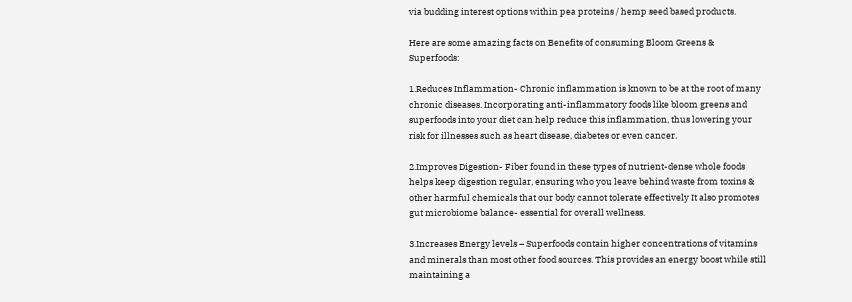via budding interest options within pea proteins / hemp seed based products.

Here are some amazing facts on Benefits of consuming Bloom Greens & Superfoods:

1.Reduces Inflammation- Chronic inflammation is known to be at the root of many chronic diseases. Incorporating anti-inflammatory foods like bloom greens and superfoods into your diet can help reduce this inflammation, thus lowering your risk for illnesses such as heart disease, diabetes or even cancer.

2.Improves Digestion- Fiber found in these types of nutrient-dense whole foods helps keep digestion regular, ensuring who you leave behind waste from toxins & other harmful chemicals that our body cannot tolerate effectively It also promotes gut microbiome balance- essential for overall wellness.

3.Increases Energy levels – Superfoods contain higher concentrations of vitamins and minerals than most other food sources. This provides an energy boost while still maintaining a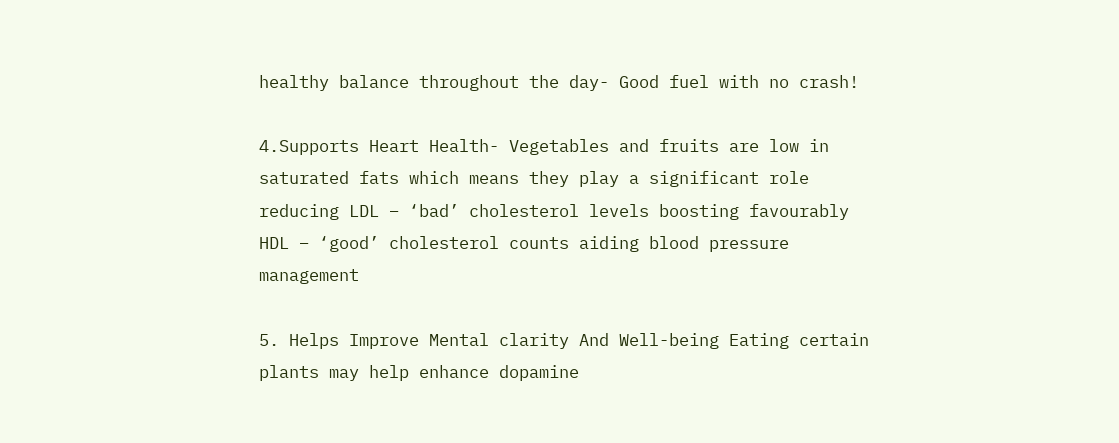healthy balance throughout the day- Good fuel with no crash!

4.Supports Heart Health- Vegetables and fruits are low in saturated fats which means they play a significant role reducing LDL – ‘bad’ cholesterol levels boosting favourably HDL – ‘good’ cholesterol counts aiding blood pressure management

5. Helps Improve Mental clarity And Well-being Eating certain plants may help enhance dopamine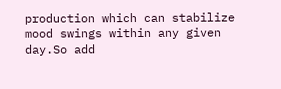production which can stabilize mood swings within any given day.So add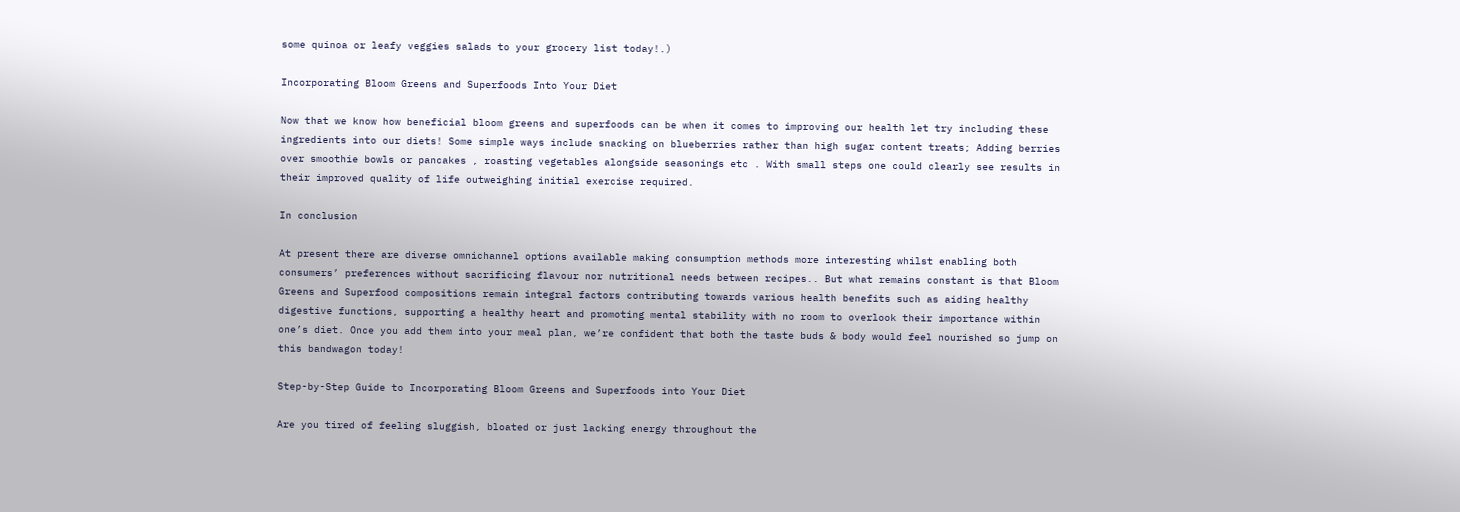some quinoa or leafy veggies salads to your grocery list today!.)

Incorporating Bloom Greens and Superfoods Into Your Diet

Now that we know how beneficial bloom greens and superfoods can be when it comes to improving our health let try including these ingredients into our diets! Some simple ways include snacking on blueberries rather than high sugar content treats; Adding berries over smoothie bowls or pancakes , roasting vegetables alongside seasonings etc . With small steps one could clearly see results in their improved quality of life outweighing initial exercise required.

In conclusion

At present there are diverse omnichannel options available making consumption methods more interesting whilst enabling both consumers’ preferences without sacrificing flavour nor nutritional needs between recipes.. But what remains constant is that Bloom Greens and Superfood compositions remain integral factors contributing towards various health benefits such as aiding healthy digestive functions, supporting a healthy heart and promoting mental stability with no room to overlook their importance within one’s diet. Once you add them into your meal plan, we’re confident that both the taste buds & body would feel nourished so jump on this bandwagon today!

Step-by-Step Guide to Incorporating Bloom Greens and Superfoods into Your Diet

Are you tired of feeling sluggish, bloated or just lacking energy throughout the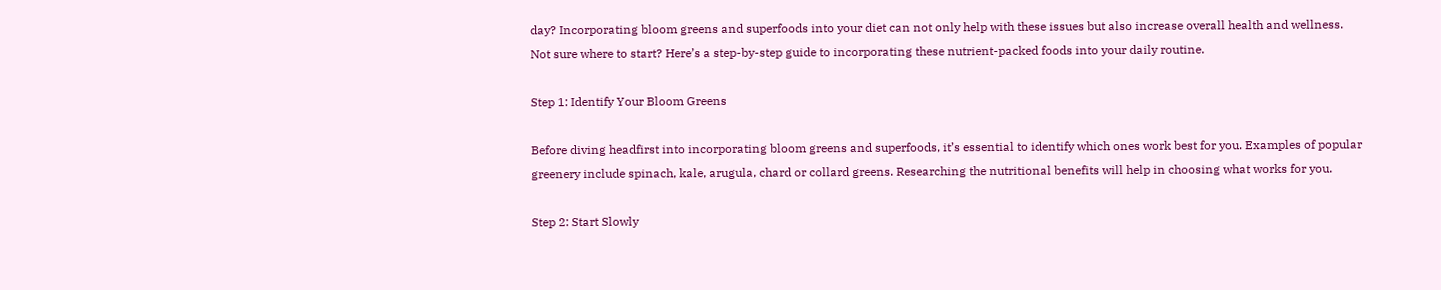day? Incorporating bloom greens and superfoods into your diet can not only help with these issues but also increase overall health and wellness. Not sure where to start? Here’s a step-by-step guide to incorporating these nutrient-packed foods into your daily routine.

Step 1: Identify Your Bloom Greens

Before diving headfirst into incorporating bloom greens and superfoods, it’s essential to identify which ones work best for you. Examples of popular greenery include spinach, kale, arugula, chard or collard greens. Researching the nutritional benefits will help in choosing what works for you.

Step 2: Start Slowly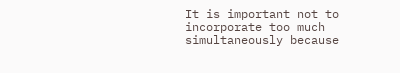It is important not to incorporate too much simultaneously because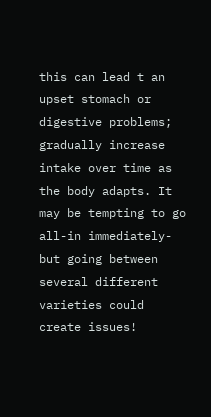this can lead t an upset stomach or digestive problems; gradually increase intake over time as the body adapts. It may be tempting to go all-in immediately- but going between several different varieties could create issues!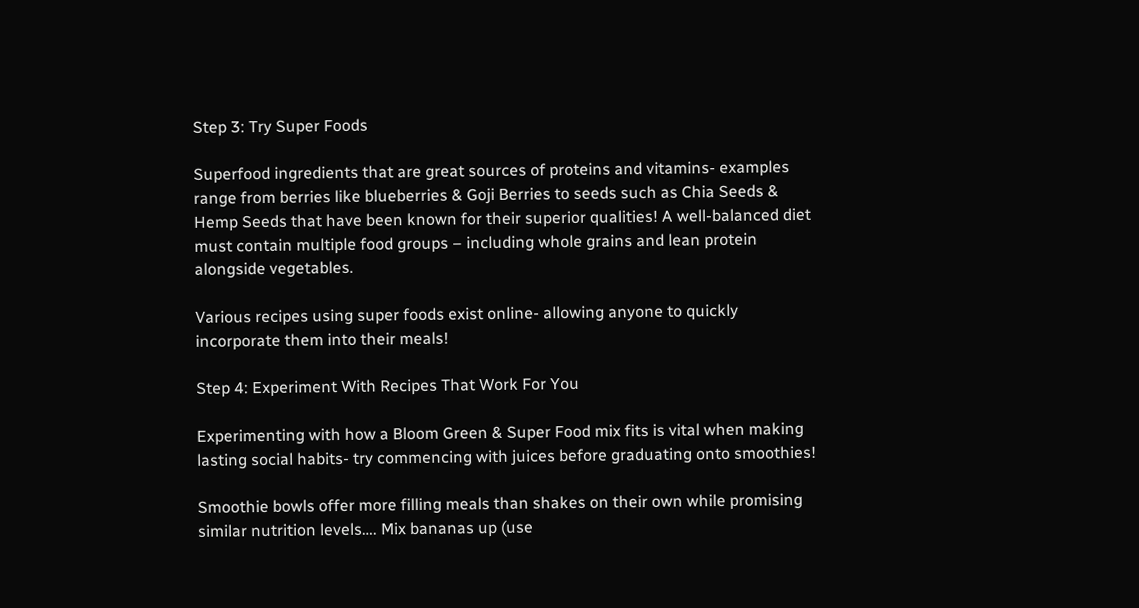Step 3: Try Super Foods

Superfood ingredients that are great sources of proteins and vitamins- examples range from berries like blueberries & Goji Berries to seeds such as Chia Seeds & Hemp Seeds that have been known for their superior qualities! A well-balanced diet must contain multiple food groups – including whole grains and lean protein alongside vegetables.

Various recipes using super foods exist online- allowing anyone to quickly incorporate them into their meals!

Step 4: Experiment With Recipes That Work For You

Experimenting with how a Bloom Green & Super Food mix fits is vital when making lasting social habits- try commencing with juices before graduating onto smoothies!

Smoothie bowls offer more filling meals than shakes on their own while promising similar nutrition levels…. Mix bananas up (use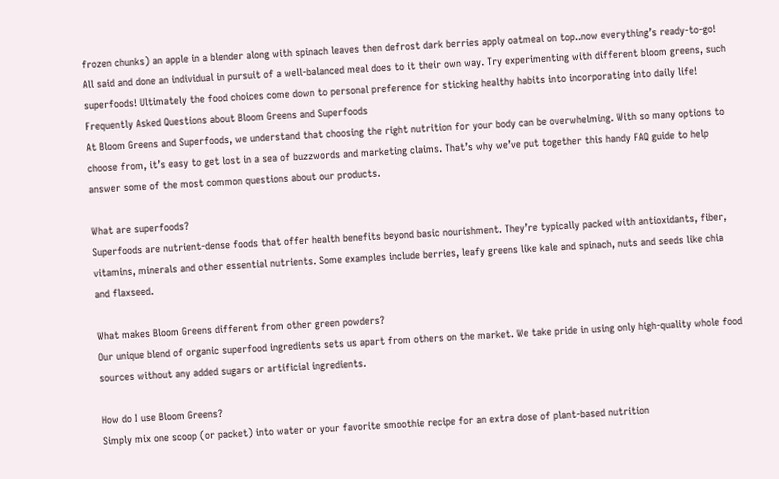frozen chunks) an apple in a blender along with spinach leaves then defrost dark berries apply oatmeal on top..now everything’s ready-to-go!
All said and done an individual in pursuit of a well-balanced meal does to it their own way. Try experimenting with different bloom greens, such superfoods! Ultimately the food choices come down to personal preference for sticking healthy habits into incorporating into daily life!
Frequently Asked Questions about Bloom Greens and Superfoods
At Bloom Greens and Superfoods, we understand that choosing the right nutrition for your body can be overwhelming. With so many options to choose from, it’s easy to get lost in a sea of buzzwords and marketing claims. That’s why we’ve put together this handy FAQ guide to help answer some of the most common questions about our products.

What are superfoods?
Superfoods are nutrient-dense foods that offer health benefits beyond basic nourishment. They’re typically packed with antioxidants, fiber, vitamins, minerals and other essential nutrients. Some examples include berries, leafy greens like kale and spinach, nuts and seeds like chia and flaxseed.

What makes Bloom Greens different from other green powders?
Our unique blend of organic superfood ingredients sets us apart from others on the market. We take pride in using only high-quality whole food sources without any added sugars or artificial ingredients.

How do I use Bloom Greens?
Simply mix one scoop (or packet) into water or your favorite smoothie recipe for an extra dose of plant-based nutrition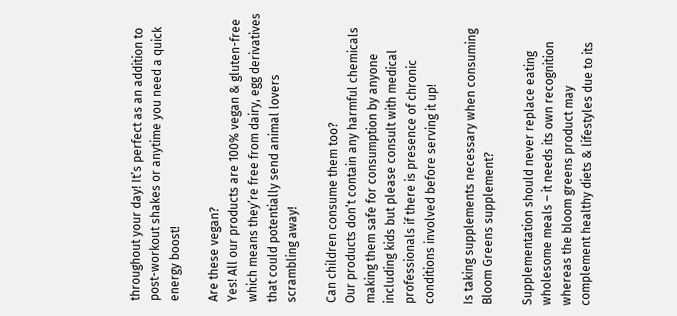throughout your day! It’s perfect as an addition to post-workout shakes or anytime you need a quick energy boost!

Are these vegan?
Yes! All our products are 100% vegan & gluten-free which means they’re free from dairy, egg derivatives that could potentially send animal lovers scrambling away!

Can children consume them too?
Our products don’t contain any harmful chemicals making them safe for consumption by anyone including kids but please consult with medical professionals if there is presence of chronic conditions involved before serving it up!

Is taking supplements necessary when consuming Bloom Greens supplement?

Supplementation should never replace eating wholesome meals – it needs its own recognition whereas the bloom greens product may complement healthy diets & lifestyles due to its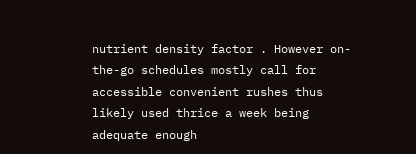nutrient density factor . However on-the-go schedules mostly call for accessible convenient rushes thus likely used thrice a week being adequate enough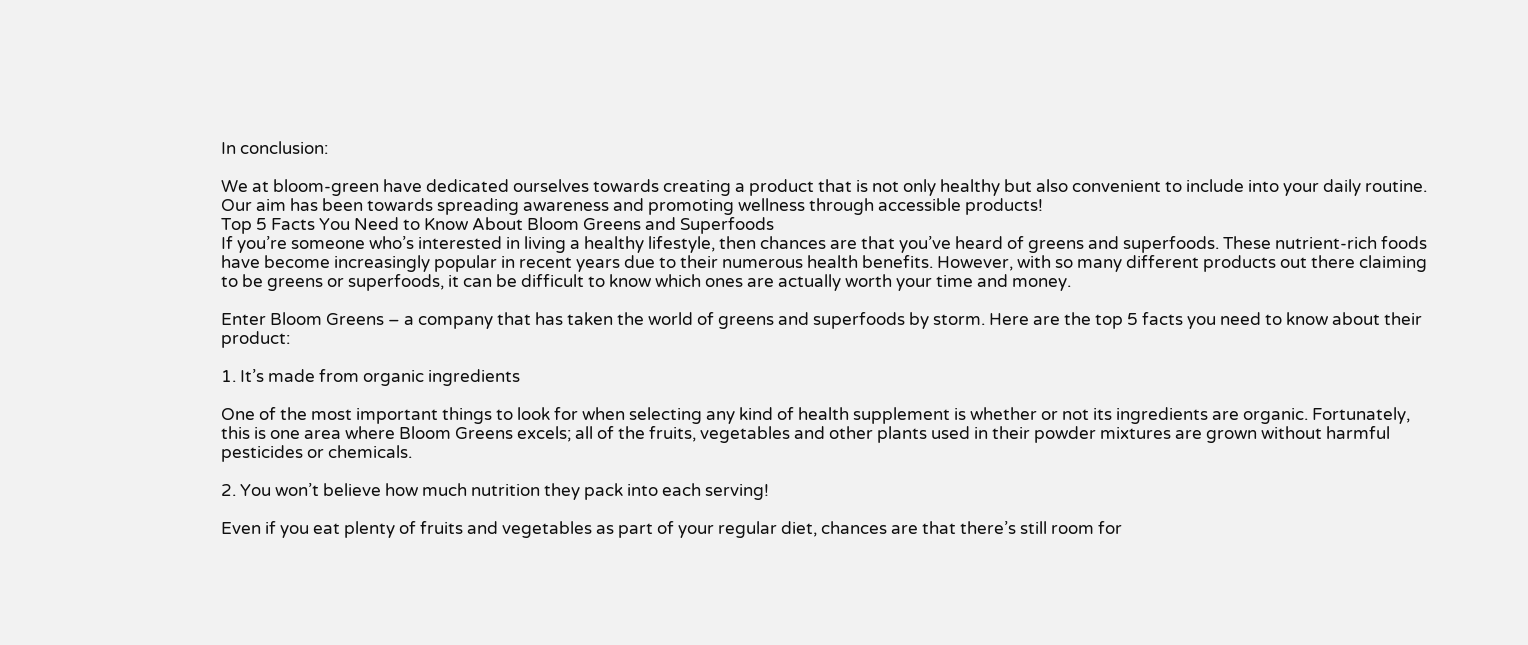In conclusion:

We at bloom-green have dedicated ourselves towards creating a product that is not only healthy but also convenient to include into your daily routine. Our aim has been towards spreading awareness and promoting wellness through accessible products!
Top 5 Facts You Need to Know About Bloom Greens and Superfoods
If you’re someone who’s interested in living a healthy lifestyle, then chances are that you’ve heard of greens and superfoods. These nutrient-rich foods have become increasingly popular in recent years due to their numerous health benefits. However, with so many different products out there claiming to be greens or superfoods, it can be difficult to know which ones are actually worth your time and money.

Enter Bloom Greens – a company that has taken the world of greens and superfoods by storm. Here are the top 5 facts you need to know about their product:

1. It’s made from organic ingredients

One of the most important things to look for when selecting any kind of health supplement is whether or not its ingredients are organic. Fortunately, this is one area where Bloom Greens excels; all of the fruits, vegetables and other plants used in their powder mixtures are grown without harmful pesticides or chemicals.

2. You won’t believe how much nutrition they pack into each serving!

Even if you eat plenty of fruits and vegetables as part of your regular diet, chances are that there’s still room for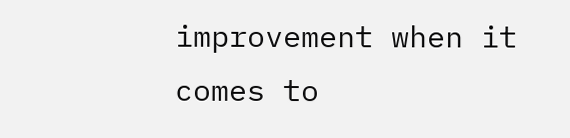improvement when it comes to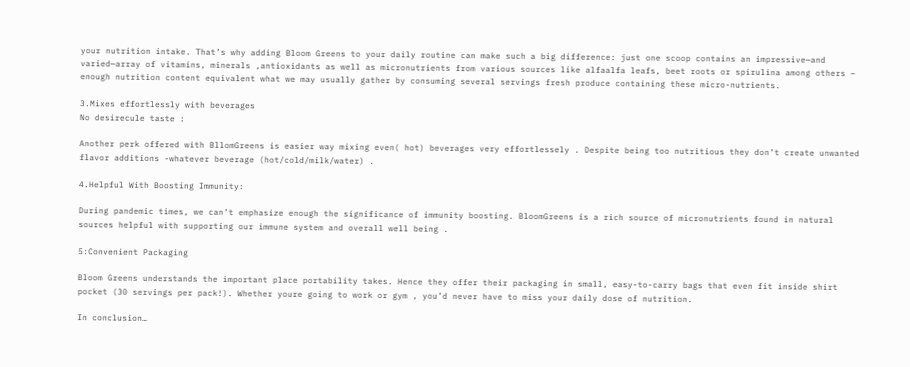your nutrition intake. That’s why adding Bloom Greens to your daily routine can make such a big difference: just one scoop contains an impressive—and varied—array of vitamins, minerals ,antioxidants as well as micronutrients from various sources like alfaalfa leafs, beet roots or spirulina among others – enough nutrition content equivalent what we may usually gather by consuming several servings fresh produce containing these micro-nutrients.

3.Mixes effortlessly with beverages
No desirecule taste :

Another perk offered with BllomGreens is easier way mixing even( hot) beverages very effortlessely . Despite being too nutritious they don’t create unwanted flavor additions -whatever beverage (hot/cold/milk/water) .

4.Helpful With Boosting Immunity:

During pandemic times, we can’t emphasize enough the significance of immunity boosting. BloomGreens is a rich source of micronutrients found in natural sources helpful with supporting our immune system and overall well being .

5:Convenient Packaging

Bloom Greens understands the important place portability takes. Hence they offer their packaging in small, easy-to-carry bags that even fit inside shirt pocket (30 servings per pack!). Whether youre going to work or gym , you’d never have to miss your daily dose of nutrition.

In conclusion…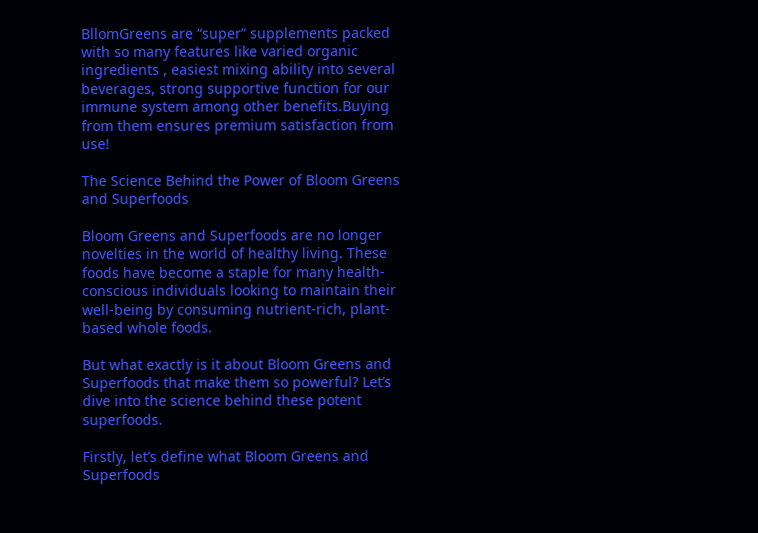BllomGreens are “super” supplements packed with so many features like varied organic ingredients , easiest mixing ability into several beverages, strong supportive function for our immune system among other benefits.Buying from them ensures premium satisfaction from use!

The Science Behind the Power of Bloom Greens and Superfoods

Bloom Greens and Superfoods are no longer novelties in the world of healthy living. These foods have become a staple for many health-conscious individuals looking to maintain their well-being by consuming nutrient-rich, plant-based whole foods.

But what exactly is it about Bloom Greens and Superfoods that make them so powerful? Let’s dive into the science behind these potent superfoods.

Firstly, let’s define what Bloom Greens and Superfoods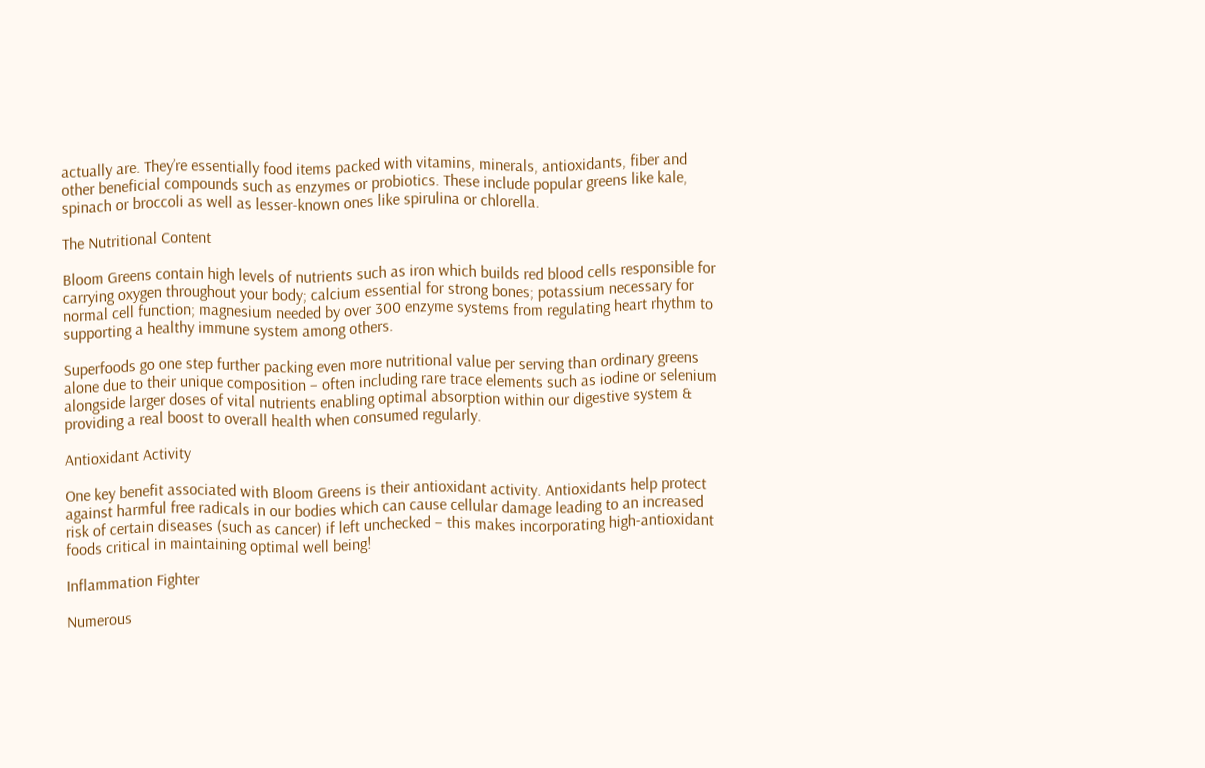actually are. They’re essentially food items packed with vitamins, minerals, antioxidants, fiber and other beneficial compounds such as enzymes or probiotics. These include popular greens like kale, spinach or broccoli as well as lesser-known ones like spirulina or chlorella.

The Nutritional Content

Bloom Greens contain high levels of nutrients such as iron which builds red blood cells responsible for carrying oxygen throughout your body; calcium essential for strong bones; potassium necessary for normal cell function; magnesium needed by over 300 enzyme systems from regulating heart rhythm to supporting a healthy immune system among others.

Superfoods go one step further packing even more nutritional value per serving than ordinary greens alone due to their unique composition – often including rare trace elements such as iodine or selenium alongside larger doses of vital nutrients enabling optimal absorption within our digestive system & providing a real boost to overall health when consumed regularly.

Antioxidant Activity

One key benefit associated with Bloom Greens is their antioxidant activity. Antioxidants help protect against harmful free radicals in our bodies which can cause cellular damage leading to an increased risk of certain diseases (such as cancer) if left unchecked – this makes incorporating high-antioxidant foods critical in maintaining optimal well being!

Inflammation Fighter

Numerous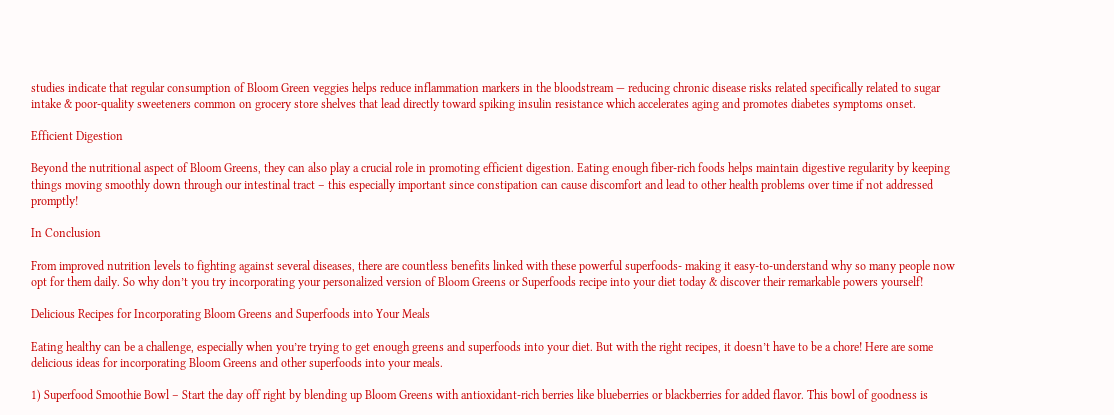studies indicate that regular consumption of Bloom Green veggies helps reduce inflammation markers in the bloodstream — reducing chronic disease risks related specifically related to sugar intake & poor-quality sweeteners common on grocery store shelves that lead directly toward spiking insulin resistance which accelerates aging and promotes diabetes symptoms onset.

Efficient Digestion

Beyond the nutritional aspect of Bloom Greens, they can also play a crucial role in promoting efficient digestion. Eating enough fiber-rich foods helps maintain digestive regularity by keeping things moving smoothly down through our intestinal tract – this especially important since constipation can cause discomfort and lead to other health problems over time if not addressed promptly!

In Conclusion

From improved nutrition levels to fighting against several diseases, there are countless benefits linked with these powerful superfoods- making it easy-to-understand why so many people now opt for them daily. So why don’t you try incorporating your personalized version of Bloom Greens or Superfoods recipe into your diet today & discover their remarkable powers yourself!

Delicious Recipes for Incorporating Bloom Greens and Superfoods into Your Meals

Eating healthy can be a challenge, especially when you’re trying to get enough greens and superfoods into your diet. But with the right recipes, it doesn’t have to be a chore! Here are some delicious ideas for incorporating Bloom Greens and other superfoods into your meals.

1) Superfood Smoothie Bowl – Start the day off right by blending up Bloom Greens with antioxidant-rich berries like blueberries or blackberries for added flavor. This bowl of goodness is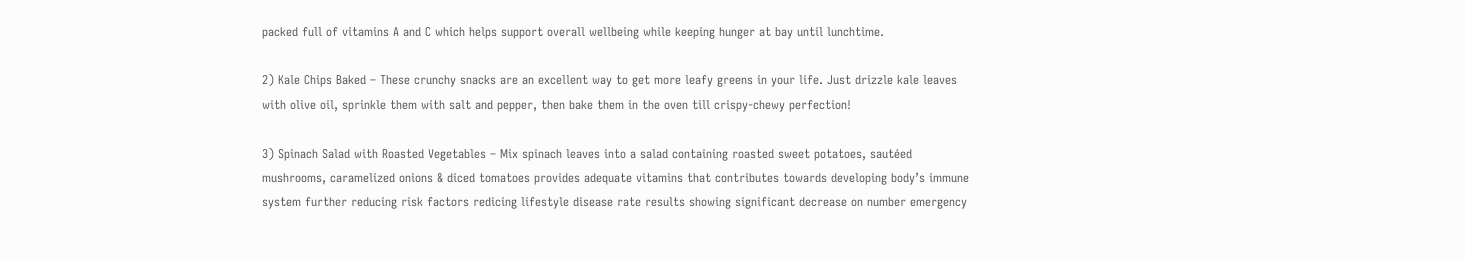packed full of vitamins A and C which helps support overall wellbeing while keeping hunger at bay until lunchtime.

2) Kale Chips Baked – These crunchy snacks are an excellent way to get more leafy greens in your life. Just drizzle kale leaves with olive oil, sprinkle them with salt and pepper, then bake them in the oven till crispy-chewy perfection!

3) Spinach Salad with Roasted Vegetables – Mix spinach leaves into a salad containing roasted sweet potatoes, sautéed mushrooms, caramelized onions & diced tomatoes provides adequate vitamins that contributes towards developing body’s immune system further reducing risk factors redicing lifestyle disease rate results showing significant decrease on number emergency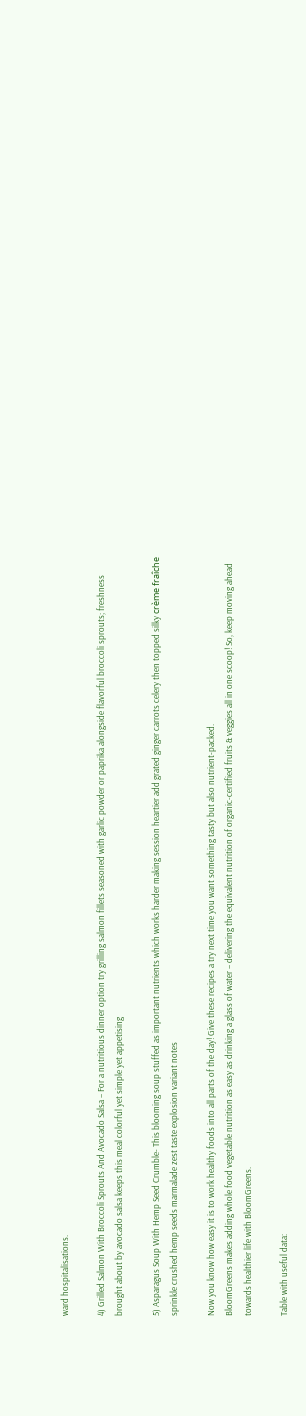ward hospitalisations.

4) Grilled Salmon With Broccoli Sprouts And Avocado Salsa – For a nutritious dinner option try grilling salmon fillets seasoned with garlic powder or paprika alongside flavorful broccoli sprouts; freshness brought about by avocado salsa keeps this meal colorful yet simple yet appetising

5) Asparagus Soup With Hemp Seed Crumble- This blooming soup stuffed as important nutrients which works harder making session heartier add grated ginger carrots celery then topped silky crème fraîche sprinkle crushed hemp seeds marmalade zest taste explosion variant notes

Now you know how easy it is to work healthy foods into all parts of the day! Give these recipes a try next time you want something tasty but also nutrient-packed.
BloomGreens makes adding whole food vegetable nutrition as easy as drinking a glass of water – delivering the equivalent nutrition of organic-certified fruits & veggies all in one scoop! So, keep moving ahead towards healthier life with BloomGreens.

Table with useful data: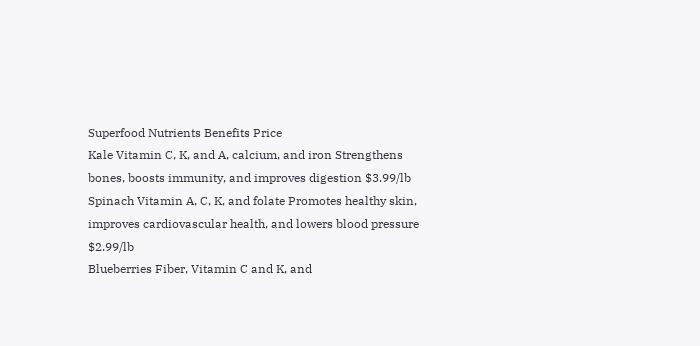Superfood Nutrients Benefits Price
Kale Vitamin C, K, and A, calcium, and iron Strengthens bones, boosts immunity, and improves digestion $3.99/lb
Spinach Vitamin A, C, K, and folate Promotes healthy skin, improves cardiovascular health, and lowers blood pressure $2.99/lb
Blueberries Fiber, Vitamin C and K, and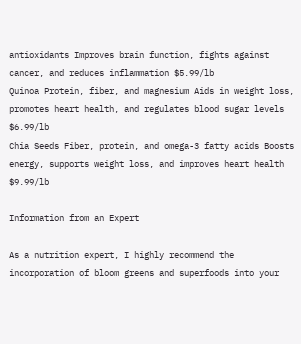antioxidants Improves brain function, fights against cancer, and reduces inflammation $5.99/lb
Quinoa Protein, fiber, and magnesium Aids in weight loss, promotes heart health, and regulates blood sugar levels $6.99/lb
Chia Seeds Fiber, protein, and omega-3 fatty acids Boosts energy, supports weight loss, and improves heart health $9.99/lb

Information from an Expert

As a nutrition expert, I highly recommend the incorporation of bloom greens and superfoods into your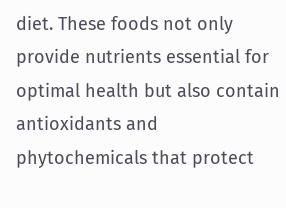diet. These foods not only provide nutrients essential for optimal health but also contain antioxidants and phytochemicals that protect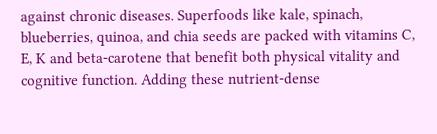against chronic diseases. Superfoods like kale, spinach, blueberries, quinoa, and chia seeds are packed with vitamins C, E, K and beta-carotene that benefit both physical vitality and cognitive function. Adding these nutrient-dense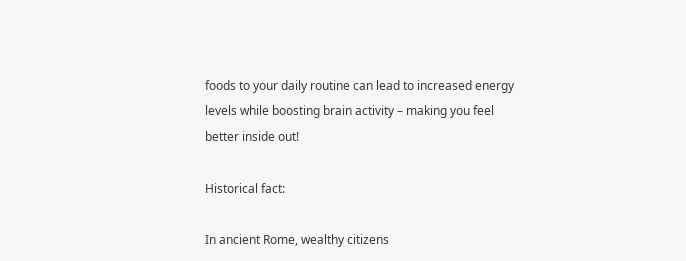foods to your daily routine can lead to increased energy levels while boosting brain activity – making you feel better inside out!

Historical fact:

In ancient Rome, wealthy citizens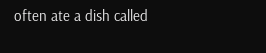often ate a dish called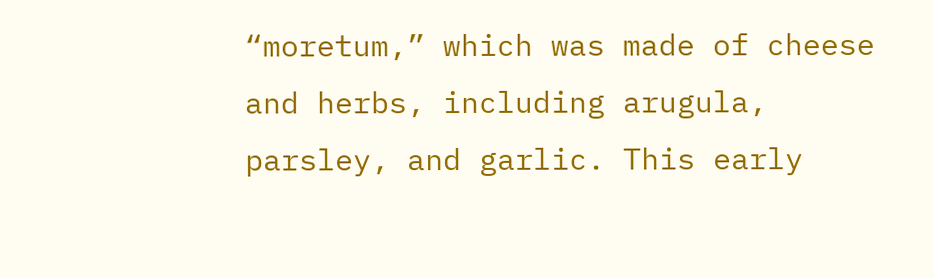“moretum,” which was made of cheese and herbs, including arugula, parsley, and garlic. This early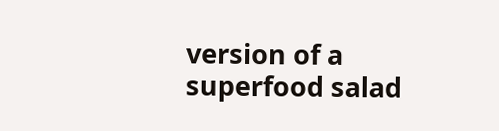version of a superfood salad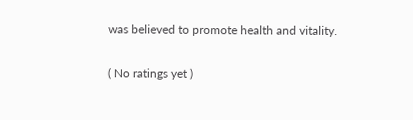was believed to promote health and vitality.

( No ratings yet )